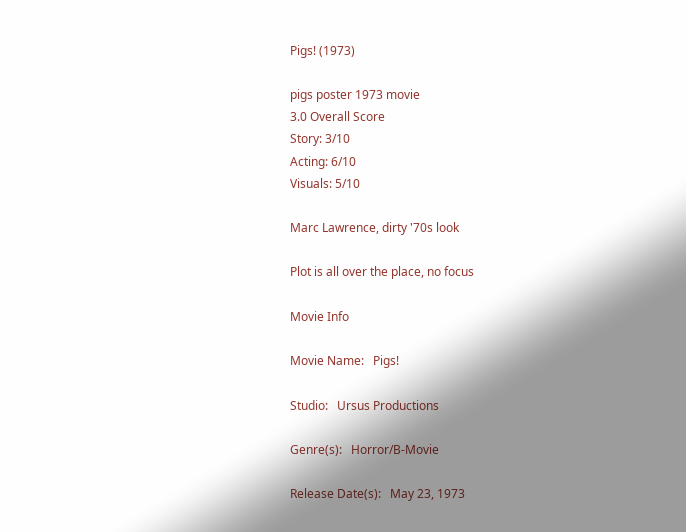Pigs! (1973)

pigs poster 1973 movie
3.0 Overall Score
Story: 3/10
Acting: 6/10
Visuals: 5/10

Marc Lawrence, dirty '70s look

Plot is all over the place, no focus

Movie Info

Movie Name:   Pigs!

Studio:   Ursus Productions

Genre(s):   Horror/B-Movie

Release Date(s):   May 23, 1973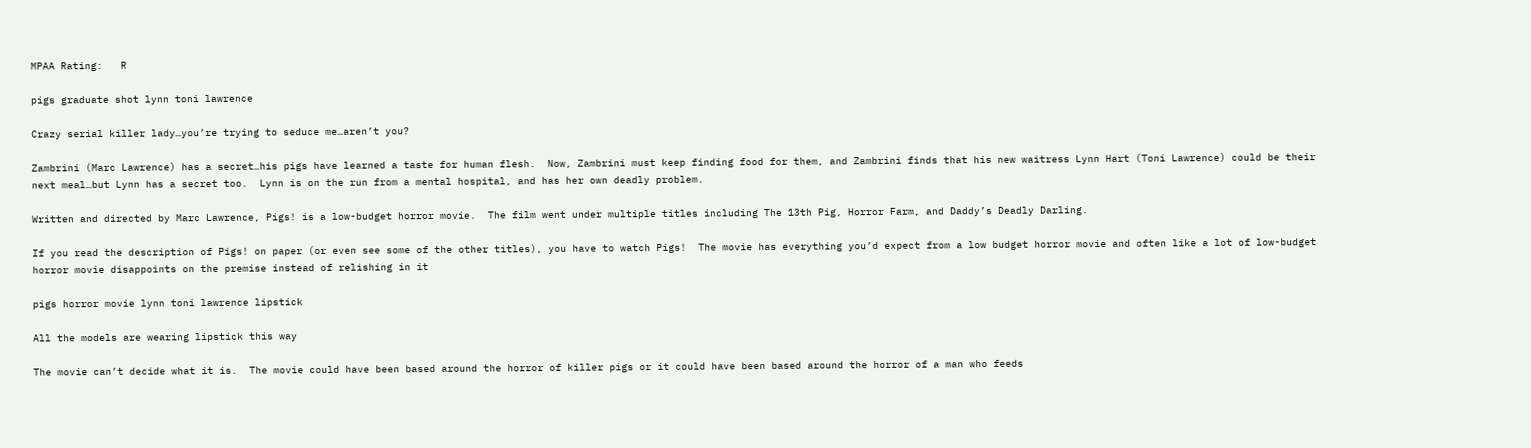MPAA Rating:   R

pigs graduate shot lynn toni lawrence

Crazy serial killer lady…you’re trying to seduce me…aren’t you?

Zambrini (Marc Lawrence) has a secret…his pigs have learned a taste for human flesh.  Now, Zambrini must keep finding food for them, and Zambrini finds that his new waitress Lynn Hart (Toni Lawrence) could be their next meal…but Lynn has a secret too.  Lynn is on the run from a mental hospital, and has her own deadly problem.

Written and directed by Marc Lawrence, Pigs! is a low-budget horror movie.  The film went under multiple titles including The 13th Pig, Horror Farm, and Daddy’s Deadly Darling.

If you read the description of Pigs! on paper (or even see some of the other titles), you have to watch Pigs!  The movie has everything you’d expect from a low budget horror movie and often like a lot of low-budget horror movie disappoints on the premise instead of relishing in it

pigs horror movie lynn toni lawrence lipstick

All the models are wearing lipstick this way

The movie can’t decide what it is.  The movie could have been based around the horror of killer pigs or it could have been based around the horror of a man who feeds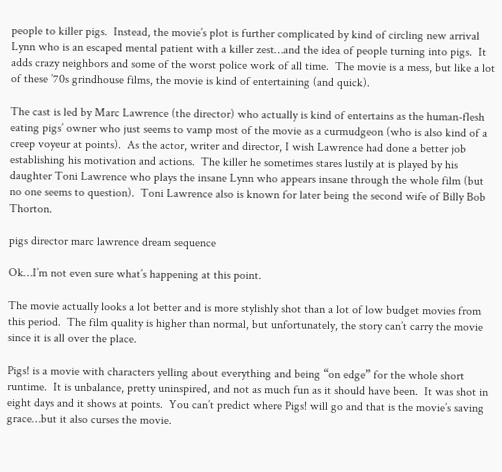people to killer pigs.  Instead, the movie’s plot is further complicated by kind of circling new arrival Lynn who is an escaped mental patient with a killer zest…and the idea of people turning into pigs.  It adds crazy neighbors and some of the worst police work of all time.  The movie is a mess, but like a lot of these ’70s grindhouse films, the movie is kind of entertaining (and quick).

The cast is led by Marc Lawrence (the director) who actually is kind of entertains as the human-flesh eating pigs’ owner who just seems to vamp most of the movie as a curmudgeon (who is also kind of a creep voyeur at points).  As the actor, writer and director, I wish Lawrence had done a better job establishing his motivation and actions.  The killer he sometimes stares lustily at is played by his daughter Toni Lawrence who plays the insane Lynn who appears insane through the whole film (but no one seems to question).  Toni Lawrence also is known for later being the second wife of Billy Bob Thorton.

pigs director marc lawrence dream sequence

Ok…I’m not even sure what’s happening at this point.

The movie actually looks a lot better and is more stylishly shot than a lot of low budget movies from this period.  The film quality is higher than normal, but unfortunately, the story can’t carry the movie since it is all over the place.

Pigs! is a movie with characters yelling about everything and being “on edge” for the whole short runtime.  It is unbalance, pretty uninspired, and not as much fun as it should have been.  It was shot in eight days and it shows at points.  You can’t predict where Pigs! will go and that is the movie’s saving grace…but it also curses the movie.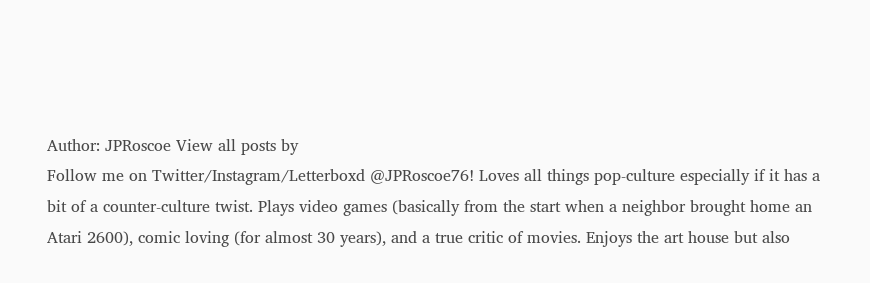Author: JPRoscoe View all posts by
Follow me on Twitter/Instagram/Letterboxd @JPRoscoe76! Loves all things pop-culture especially if it has a bit of a counter-culture twist. Plays video games (basically from the start when a neighbor brought home an Atari 2600), comic loving (for almost 30 years), and a true critic of movies. Enjoys the art house but also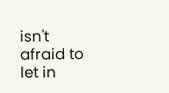isn't afraid to let in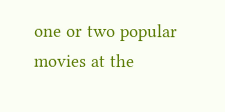one or two popular movies at the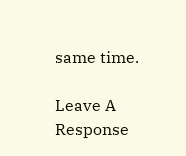same time.

Leave A Response